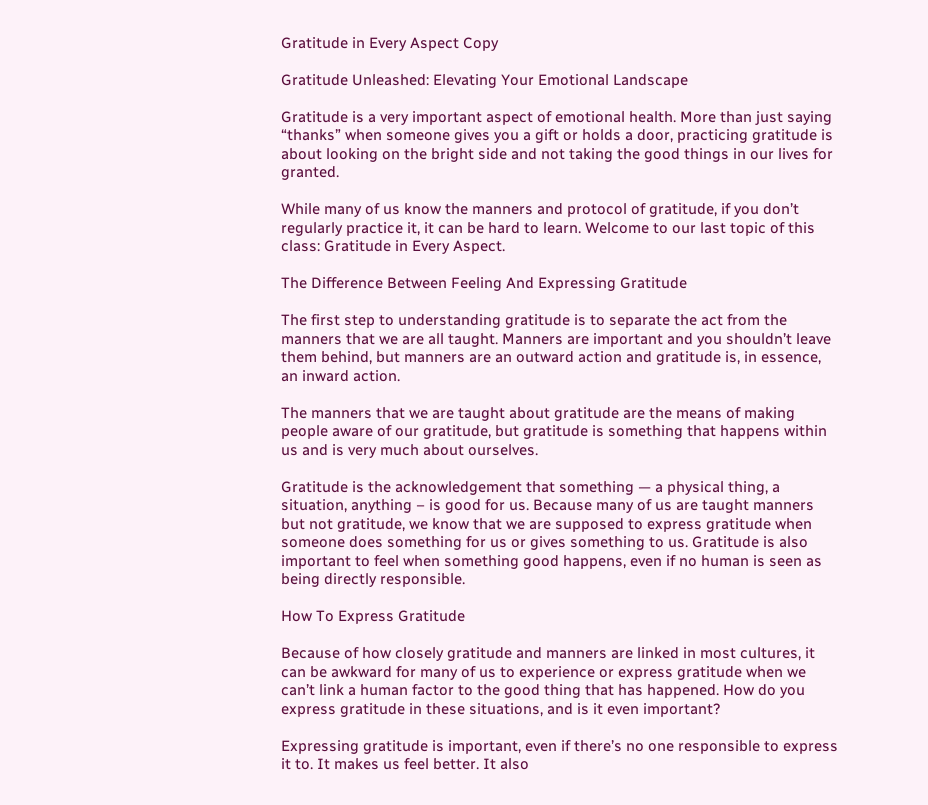Gratitude in Every Aspect Copy

Gratitude Unleashed: Elevating Your Emotional Landscape

Gratitude is a very important aspect of emotional health. More than just saying “thanks” when someone gives you a gift or holds a door, practicing gratitude is about looking on the bright side and not taking the good things in our lives for granted.

While many of us know the manners and protocol of gratitude, if you don’t regularly practice it, it can be hard to learn. Welcome to our last topic of this class: Gratitude in Every Aspect.

The Difference Between Feeling And Expressing Gratitude

The first step to understanding gratitude is to separate the act from the manners that we are all taught. Manners are important and you shouldn’t leave them behind, but manners are an outward action and gratitude is, in essence, an inward action.

The manners that we are taught about gratitude are the means of making people aware of our gratitude, but gratitude is something that happens within us and is very much about ourselves.

Gratitude is the acknowledgement that something — a physical thing, a situation, anything – is good for us. Because many of us are taught manners but not gratitude, we know that we are supposed to express gratitude when someone does something for us or gives something to us. Gratitude is also important to feel when something good happens, even if no human is seen as being directly responsible.

How To Express Gratitude

Because of how closely gratitude and manners are linked in most cultures, it can be awkward for many of us to experience or express gratitude when we can’t link a human factor to the good thing that has happened. How do you express gratitude in these situations, and is it even important?

Expressing gratitude is important, even if there’s no one responsible to express it to. It makes us feel better. It also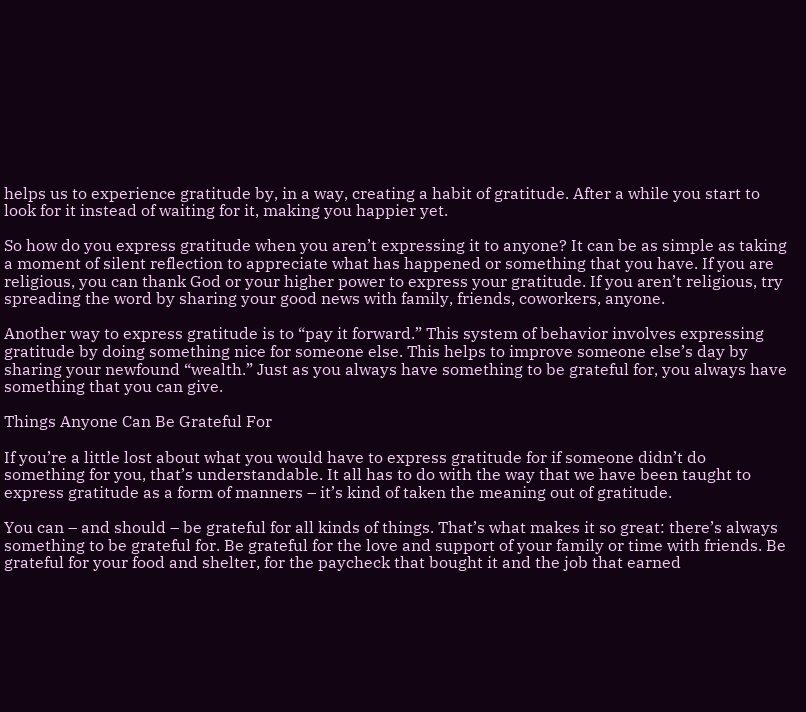helps us to experience gratitude by, in a way, creating a habit of gratitude. After a while you start to look for it instead of waiting for it, making you happier yet.

So how do you express gratitude when you aren’t expressing it to anyone? It can be as simple as taking a moment of silent reflection to appreciate what has happened or something that you have. If you are religious, you can thank God or your higher power to express your gratitude. If you aren’t religious, try spreading the word by sharing your good news with family, friends, coworkers, anyone.

Another way to express gratitude is to “pay it forward.” This system of behavior involves expressing gratitude by doing something nice for someone else. This helps to improve someone else’s day by sharing your newfound “wealth.” Just as you always have something to be grateful for, you always have something that you can give.

Things Anyone Can Be Grateful For

If you’re a little lost about what you would have to express gratitude for if someone didn’t do something for you, that’s understandable. It all has to do with the way that we have been taught to express gratitude as a form of manners – it’s kind of taken the meaning out of gratitude.

You can – and should – be grateful for all kinds of things. That’s what makes it so great: there’s always something to be grateful for. Be grateful for the love and support of your family or time with friends. Be grateful for your food and shelter, for the paycheck that bought it and the job that earned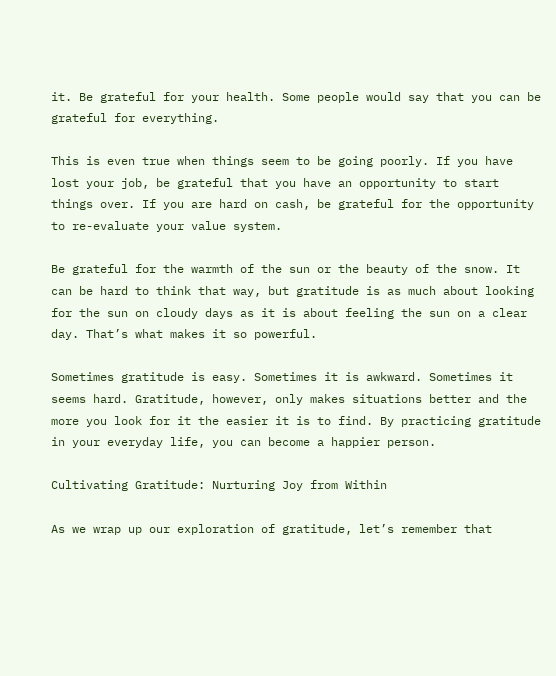it. Be grateful for your health. Some people would say that you can be grateful for everything.

This is even true when things seem to be going poorly. If you have lost your job, be grateful that you have an opportunity to start things over. If you are hard on cash, be grateful for the opportunity to re-evaluate your value system.

Be grateful for the warmth of the sun or the beauty of the snow. It can be hard to think that way, but gratitude is as much about looking for the sun on cloudy days as it is about feeling the sun on a clear day. That’s what makes it so powerful.

Sometimes gratitude is easy. Sometimes it is awkward. Sometimes it seems hard. Gratitude, however, only makes situations better and the more you look for it the easier it is to find. By practicing gratitude in your everyday life, you can become a happier person.

Cultivating Gratitude: Nurturing Joy from Within

As we wrap up our exploration of gratitude, let’s remember that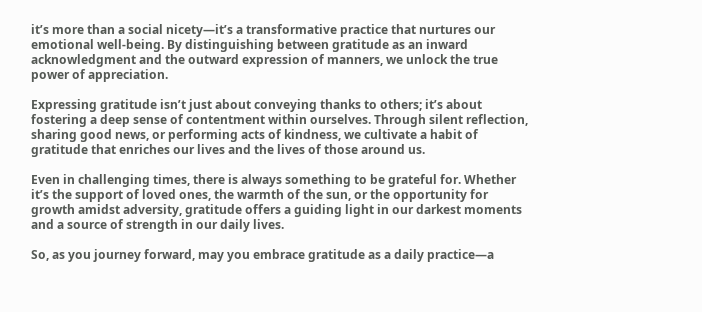it’s more than a social nicety—it’s a transformative practice that nurtures our emotional well-being. By distinguishing between gratitude as an inward acknowledgment and the outward expression of manners, we unlock the true power of appreciation.

Expressing gratitude isn’t just about conveying thanks to others; it’s about fostering a deep sense of contentment within ourselves. Through silent reflection, sharing good news, or performing acts of kindness, we cultivate a habit of gratitude that enriches our lives and the lives of those around us.

Even in challenging times, there is always something to be grateful for. Whether it’s the support of loved ones, the warmth of the sun, or the opportunity for growth amidst adversity, gratitude offers a guiding light in our darkest moments and a source of strength in our daily lives.

So, as you journey forward, may you embrace gratitude as a daily practice—a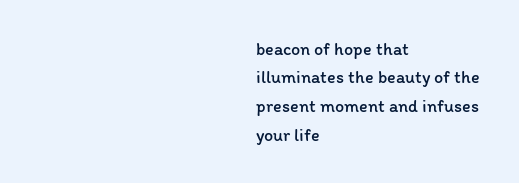beacon of hope that illuminates the beauty of the present moment and infuses your life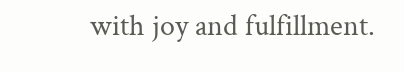with joy and fulfillment.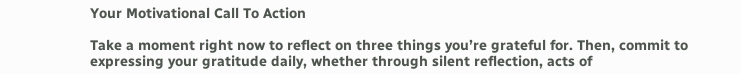Your Motivational Call To Action

Take a moment right now to reflect on three things you’re grateful for. Then, commit to expressing your gratitude daily, whether through silent reflection, acts of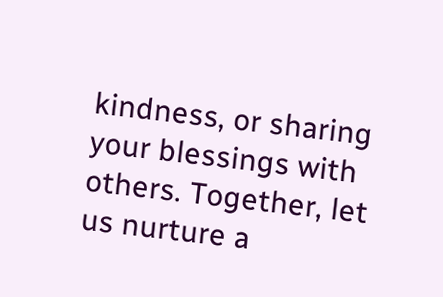kindness, or sharing your blessings with others. Together, let us nurture a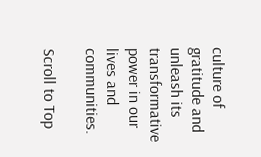culture of gratitude and unleash its transformative power in our lives and communities.

Scroll to Top